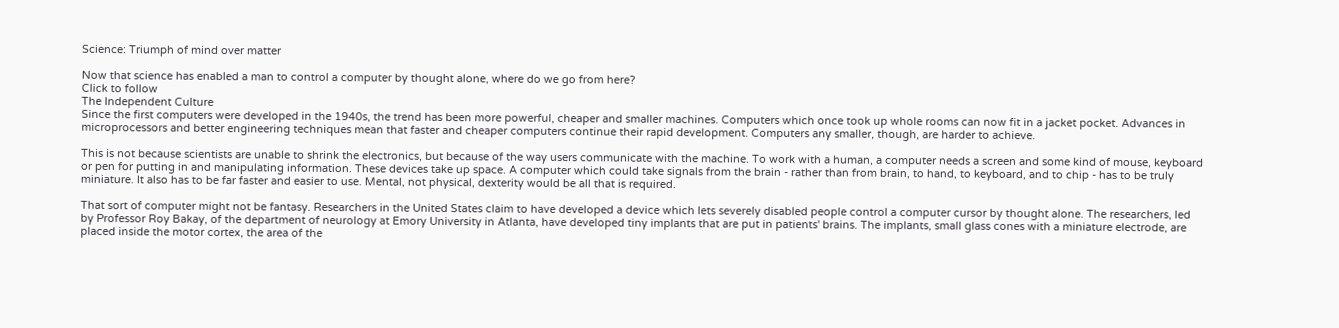Science: Triumph of mind over matter

Now that science has enabled a man to control a computer by thought alone, where do we go from here?
Click to follow
The Independent Culture
Since the first computers were developed in the 1940s, the trend has been more powerful, cheaper and smaller machines. Computers which once took up whole rooms can now fit in a jacket pocket. Advances in microprocessors and better engineering techniques mean that faster and cheaper computers continue their rapid development. Computers any smaller, though, are harder to achieve.

This is not because scientists are unable to shrink the electronics, but because of the way users communicate with the machine. To work with a human, a computer needs a screen and some kind of mouse, keyboard or pen for putting in and manipulating information. These devices take up space. A computer which could take signals from the brain - rather than from brain, to hand, to keyboard, and to chip - has to be truly miniature. It also has to be far faster and easier to use. Mental, not physical, dexterity would be all that is required.

That sort of computer might not be fantasy. Researchers in the United States claim to have developed a device which lets severely disabled people control a computer cursor by thought alone. The researchers, led by Professor Roy Bakay, of the department of neurology at Emory University in Atlanta, have developed tiny implants that are put in patients' brains. The implants, small glass cones with a miniature electrode, are placed inside the motor cortex, the area of the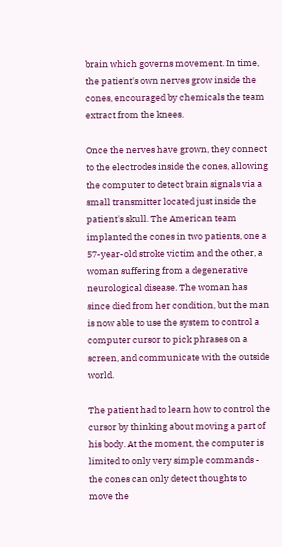brain which governs movement. In time, the patient's own nerves grow inside the cones, encouraged by chemicals the team extract from the knees.

Once the nerves have grown, they connect to the electrodes inside the cones, allowing the computer to detect brain signals via a small transmitter located just inside the patient's skull. The American team implanted the cones in two patients, one a 57-year-old stroke victim and the other, a woman suffering from a degenerative neurological disease. The woman has since died from her condition, but the man is now able to use the system to control a computer cursor to pick phrases on a screen, and communicate with the outside world.

The patient had to learn how to control the cursor by thinking about moving a part of his body. At the moment, the computer is limited to only very simple commands - the cones can only detect thoughts to move the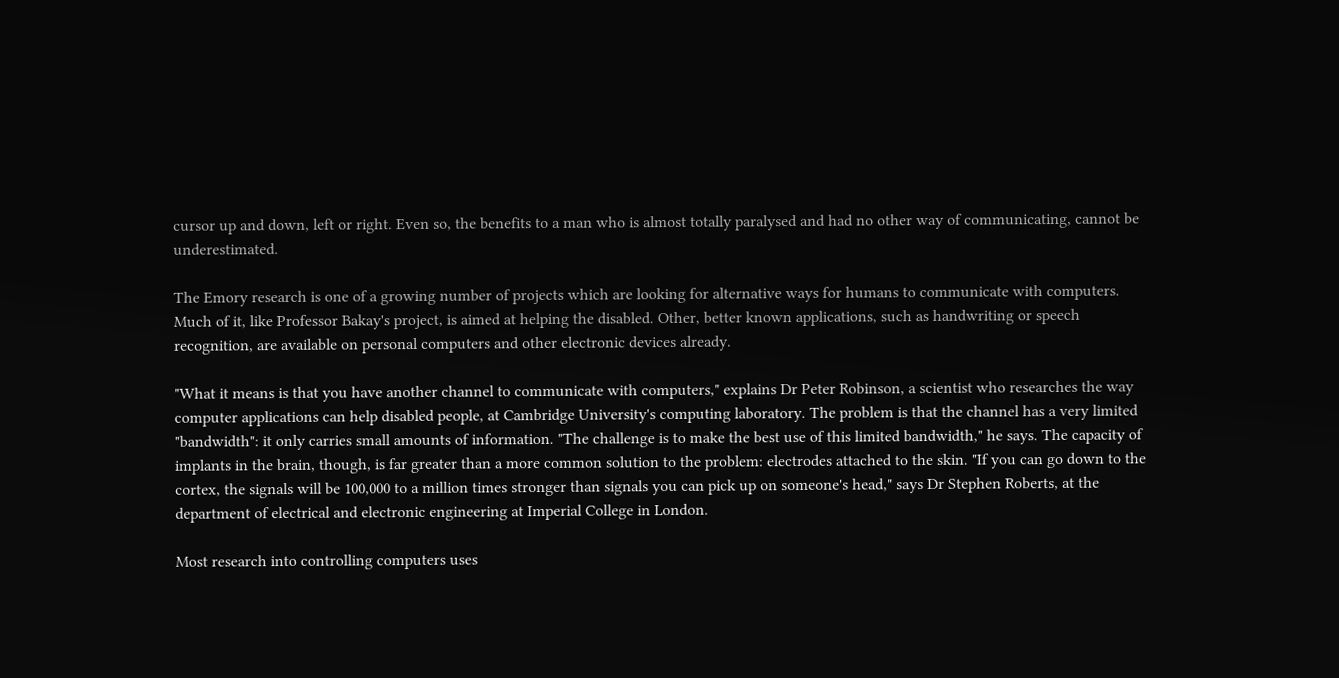cursor up and down, left or right. Even so, the benefits to a man who is almost totally paralysed and had no other way of communicating, cannot be underestimated.

The Emory research is one of a growing number of projects which are looking for alternative ways for humans to communicate with computers. Much of it, like Professor Bakay's project, is aimed at helping the disabled. Other, better known applications, such as handwriting or speech recognition, are available on personal computers and other electronic devices already.

"What it means is that you have another channel to communicate with computers," explains Dr Peter Robinson, a scientist who researches the way computer applications can help disabled people, at Cambridge University's computing laboratory. The problem is that the channel has a very limited "bandwidth": it only carries small amounts of information. "The challenge is to make the best use of this limited bandwidth," he says. The capacity of implants in the brain, though, is far greater than a more common solution to the problem: electrodes attached to the skin. "If you can go down to the cortex, the signals will be 100,000 to a million times stronger than signals you can pick up on someone's head," says Dr Stephen Roberts, at the department of electrical and electronic engineering at Imperial College in London.

Most research into controlling computers uses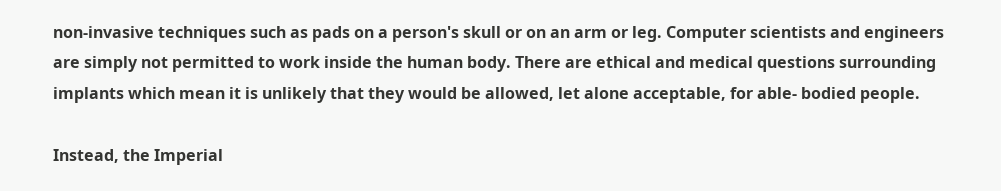non-invasive techniques such as pads on a person's skull or on an arm or leg. Computer scientists and engineers are simply not permitted to work inside the human body. There are ethical and medical questions surrounding implants which mean it is unlikely that they would be allowed, let alone acceptable, for able- bodied people.

Instead, the Imperial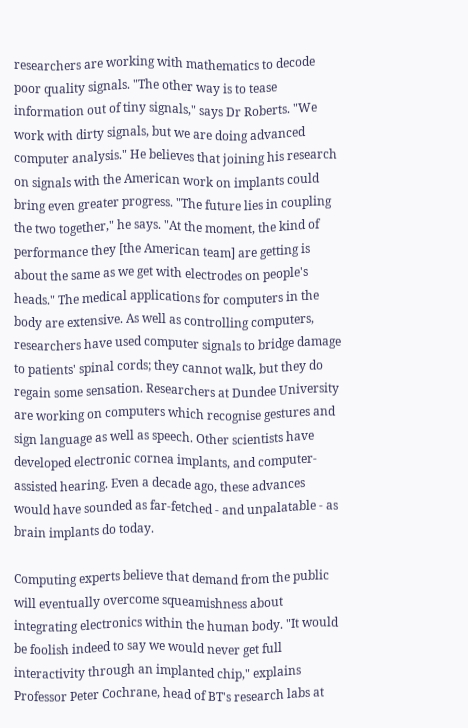researchers are working with mathematics to decode poor quality signals. "The other way is to tease information out of tiny signals," says Dr Roberts. "We work with dirty signals, but we are doing advanced computer analysis." He believes that joining his research on signals with the American work on implants could bring even greater progress. "The future lies in coupling the two together," he says. "At the moment, the kind of performance they [the American team] are getting is about the same as we get with electrodes on people's heads." The medical applications for computers in the body are extensive. As well as controlling computers, researchers have used computer signals to bridge damage to patients' spinal cords; they cannot walk, but they do regain some sensation. Researchers at Dundee University are working on computers which recognise gestures and sign language as well as speech. Other scientists have developed electronic cornea implants, and computer-assisted hearing. Even a decade ago, these advances would have sounded as far-fetched - and unpalatable - as brain implants do today.

Computing experts believe that demand from the public will eventually overcome squeamishness about integrating electronics within the human body. "It would be foolish indeed to say we would never get full interactivity through an implanted chip," explains Professor Peter Cochrane, head of BT's research labs at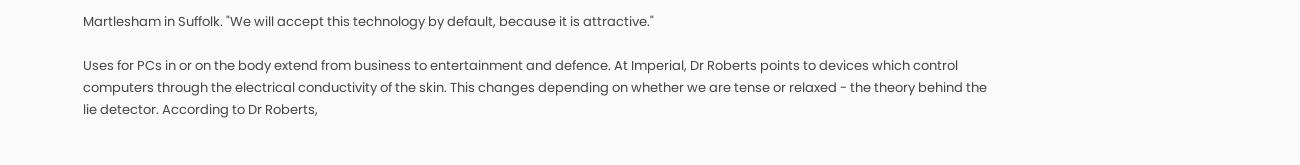Martlesham in Suffolk. "We will accept this technology by default, because it is attractive."

Uses for PCs in or on the body extend from business to entertainment and defence. At Imperial, Dr Roberts points to devices which control computers through the electrical conductivity of the skin. This changes depending on whether we are tense or relaxed - the theory behind the lie detector. According to Dr Roberts,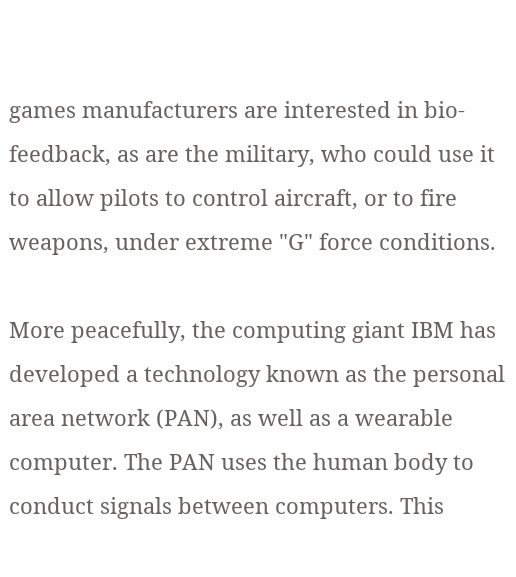games manufacturers are interested in bio-feedback, as are the military, who could use it to allow pilots to control aircraft, or to fire weapons, under extreme "G" force conditions.

More peacefully, the computing giant IBM has developed a technology known as the personal area network (PAN), as well as a wearable computer. The PAN uses the human body to conduct signals between computers. This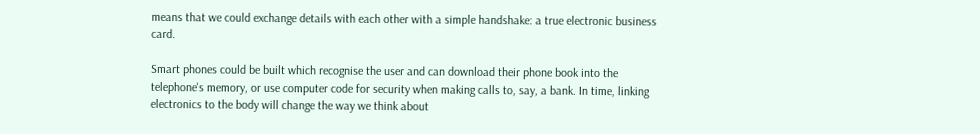means that we could exchange details with each other with a simple handshake: a true electronic business card.

Smart phones could be built which recognise the user and can download their phone book into the telephone's memory, or use computer code for security when making calls to, say, a bank. In time, linking electronics to the body will change the way we think about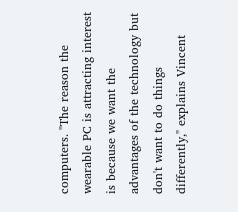computers. "The reason the wearable PC is attracting interest is because we want the advantages of the technology but don't want to do things differently," explains Vincent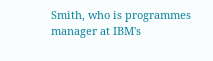Smith, who is programmes manager at IBM's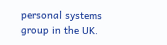personal systems group in the UK.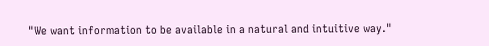"We want information to be available in a natural and intuitive way."